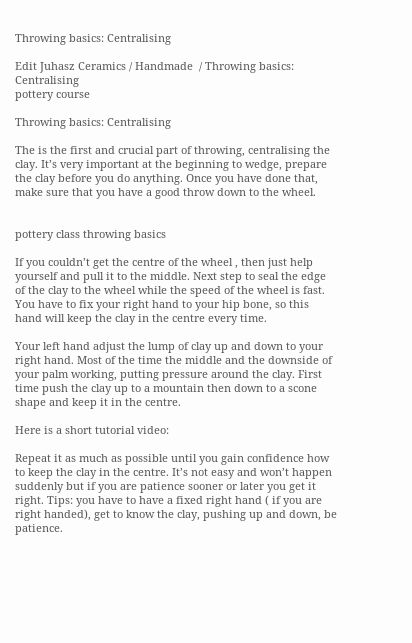Throwing basics: Centralising

Edit Juhasz Ceramics / Handmade  / Throwing basics: Centralising
pottery course

Throwing basics: Centralising

The is the first and crucial part of throwing, centralising the clay. It’s very important at the beginning to wedge, prepare the clay before you do anything. Once you have done that, make sure that you have a good throw down to the wheel.


pottery class throwing basics

If you couldn’t get the centre of the wheel , then just help yourself and pull it to the middle. Next step to seal the edge of the clay to the wheel while the speed of the wheel is fast. You have to fix your right hand to your hip bone, so this hand will keep the clay in the centre every time.

Your left hand adjust the lump of clay up and down to your right hand. Most of the time the middle and the downside of your palm working, putting pressure around the clay. First time push the clay up to a mountain then down to a scone shape and keep it in the centre.

Here is a short tutorial video:

Repeat it as much as possible until you gain confidence how to keep the clay in the centre. It’s not easy and won’t happen suddenly but if you are patience sooner or later you get it right. Tips: you have to have a fixed right hand ( if you are right handed), get to know the clay, pushing up and down, be patience.